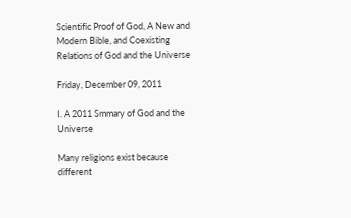Scientific Proof of God, A New and Modern Bible, and Coexisting Relations of God and the Universe

Friday, December 09, 2011

I. A 2011 Smmary of God and the Universe

Many religions exist because different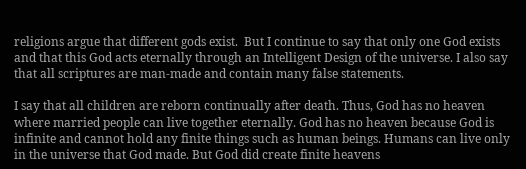religions argue that different gods exist.  But I continue to say that only one God exists and that this God acts eternally through an Intelligent Design of the universe. I also say that all scriptures are man-made and contain many false statements.

I say that all children are reborn continually after death. Thus, God has no heaven where married people can live together eternally. God has no heaven because God is infinite and cannot hold any finite things such as human beings. Humans can live only in the universe that God made. But God did create finite heavens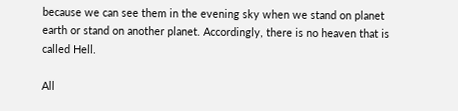because we can see them in the evening sky when we stand on planet earth or stand on another planet. Accordingly, there is no heaven that is called Hell.

All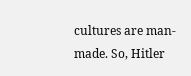cultures are man-made. So, Hitler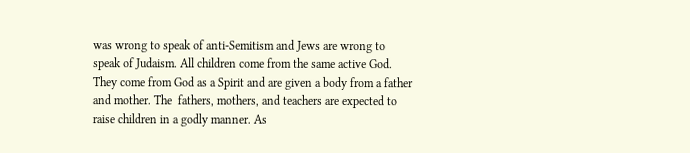was wrong to speak of anti-Semitism and Jews are wrong to speak of Judaism. All children come from the same active God. They come from God as a Spirit and are given a body from a father and mother. The  fathers, mothers, and teachers are expected to raise children in a godly manner. As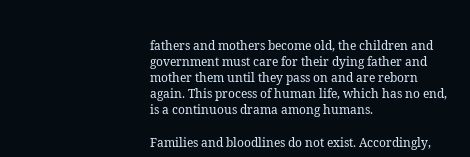fathers and mothers become old, the children and government must care for their dying father and mother them until they pass on and are reborn again. This process of human life, which has no end, is a continuous drama among humans.

Families and bloodlines do not exist. Accordingly,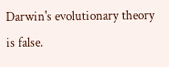Darwin's evolutionary theory is false.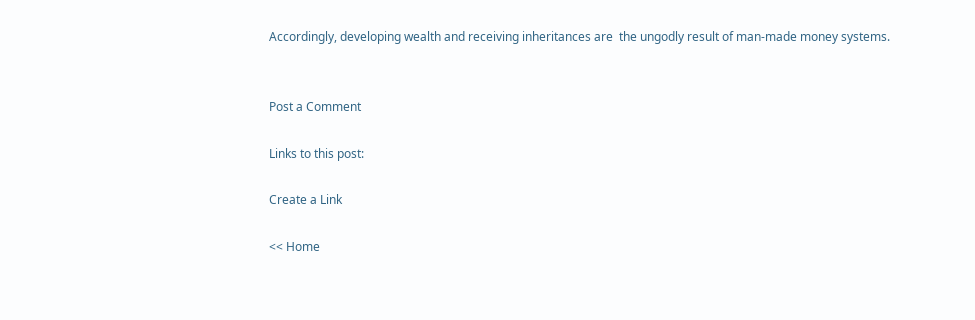Accordingly, developing wealth and receiving inheritances are  the ungodly result of man-made money systems.


Post a Comment

Links to this post:

Create a Link

<< Home